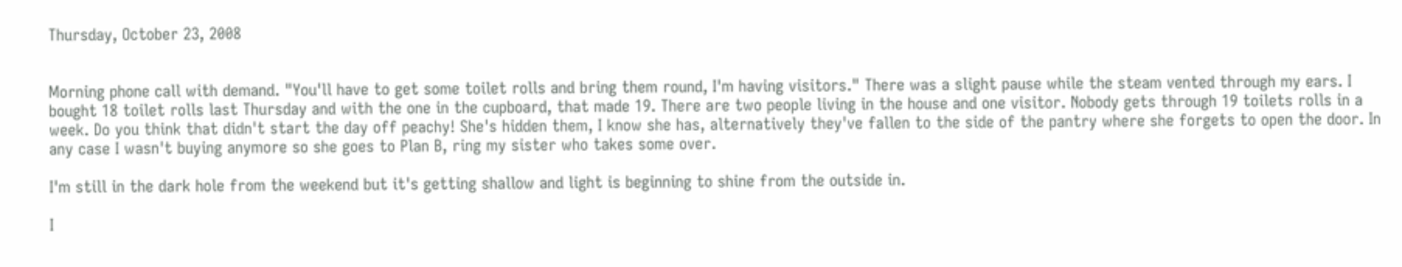Thursday, October 23, 2008


Morning phone call with demand. "You'll have to get some toilet rolls and bring them round, I'm having visitors." There was a slight pause while the steam vented through my ears. I bought 18 toilet rolls last Thursday and with the one in the cupboard, that made 19. There are two people living in the house and one visitor. Nobody gets through 19 toilets rolls in a week. Do you think that didn't start the day off peachy! She's hidden them, I know she has, alternatively they've fallen to the side of the pantry where she forgets to open the door. In any case I wasn't buying anymore so she goes to Plan B, ring my sister who takes some over.

I'm still in the dark hole from the weekend but it's getting shallow and light is beginning to shine from the outside in.

I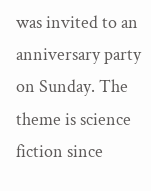was invited to an anniversary party on Sunday. The theme is science fiction since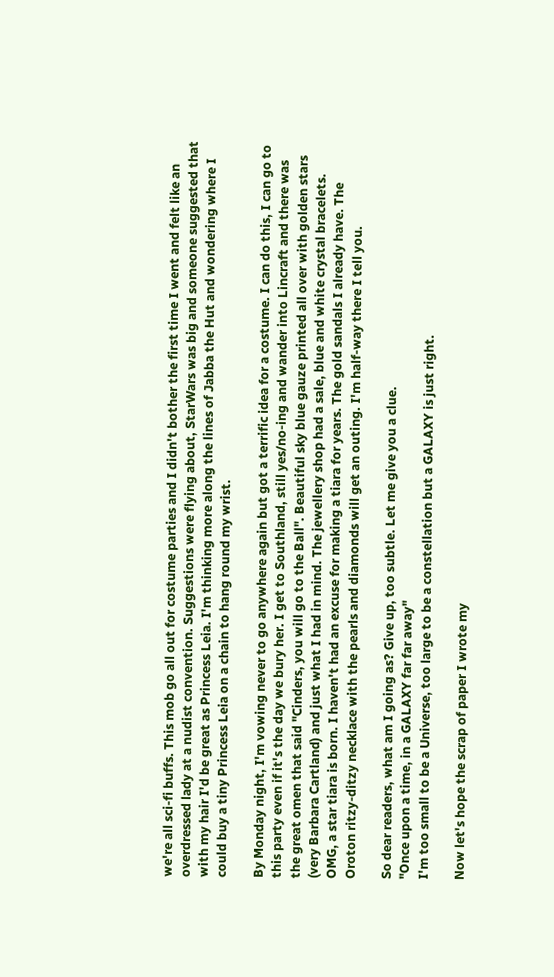we're all sci-fi buffs. This mob go all out for costume parties and I didn't bother the first time I went and felt like an overdressed lady at a nudist convention. Suggestions were flying about, StarWars was big and someone suggested that with my hair I'd be great as Princess Leia. I'm thinking more along the lines of Jabba the Hut and wondering where I could buy a tiny Princess Leia on a chain to hang round my wrist.

By Monday night, I'm vowing never to go anywhere again but got a terrific idea for a costume. I can do this, I can go to this party even if it's the day we bury her. I get to Southland, still yes/no-ing and wander into Lincraft and there was the great omen that said "Cinders, you will go to the Ball". Beautiful sky blue gauze printed all over with golden stars (very Barbara Cartland) and just what I had in mind. The jewellery shop had a sale, blue and white crystal bracelets. OMG, a star tiara is born. I haven't had an excuse for making a tiara for years. The gold sandals I already have. The Oroton ritzy-ditzy necklace with the pearls and diamonds will get an outing. I'm half-way there I tell you.

So dear readers, what am I going as? Give up, too subtle. Let me give you a clue.
"Once upon a time, in a GALAXY far far away"
I'm too small to be a Universe, too large to be a constellation but a GALAXY is just right.

Now let's hope the scrap of paper I wrote my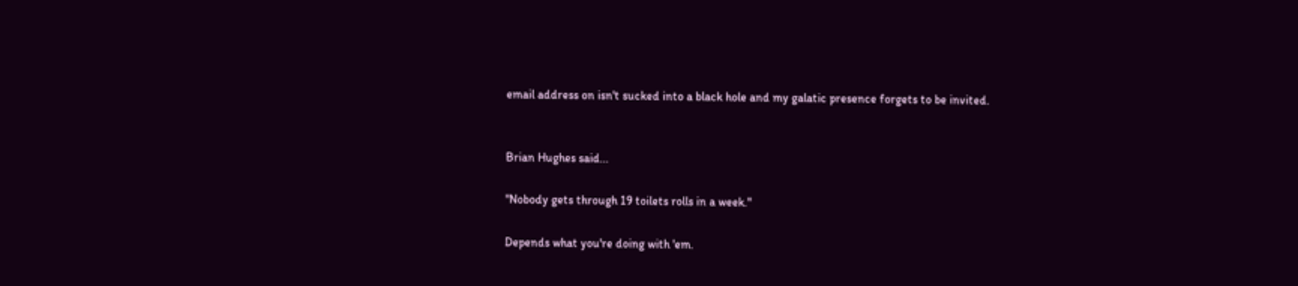email address on isn't sucked into a black hole and my galatic presence forgets to be invited.


Brian Hughes said...

"Nobody gets through 19 toilets rolls in a week."

Depends what you're doing with 'em.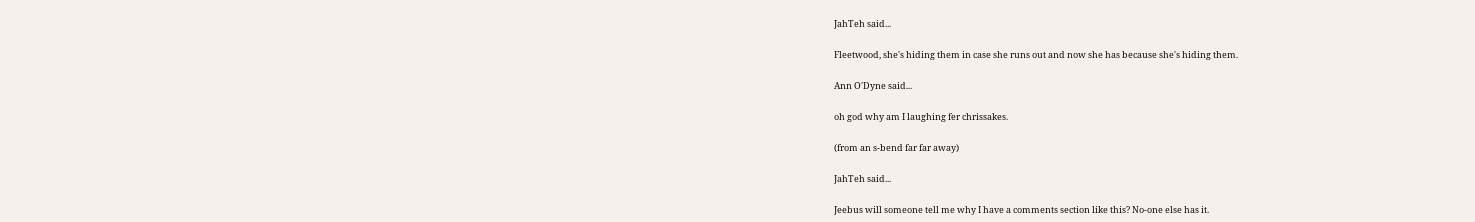JahTeh said...

Fleetwood, she's hiding them in case she runs out and now she has because she's hiding them.

Ann O'Dyne said...

oh god why am I laughing fer chrissakes.

(from an s-bend far far away)

JahTeh said...

Jeebus will someone tell me why I have a comments section like this? No-one else has it.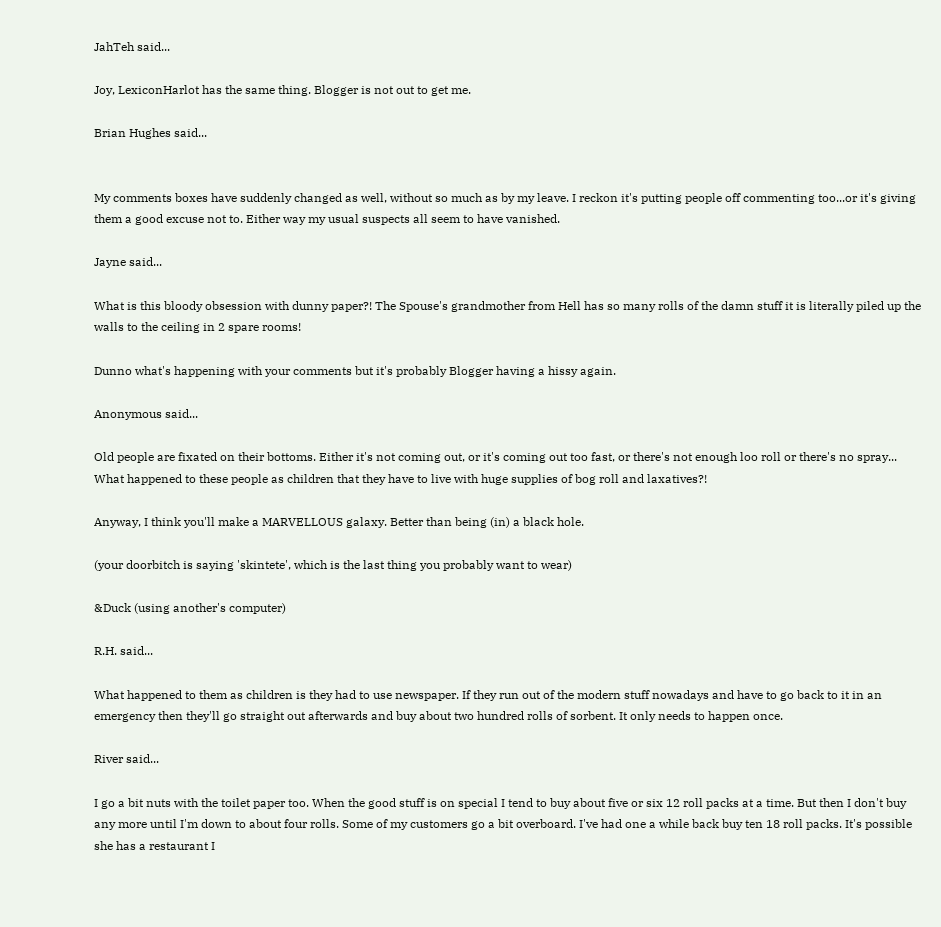JahTeh said...

Joy, LexiconHarlot has the same thing. Blogger is not out to get me.

Brian Hughes said...


My comments boxes have suddenly changed as well, without so much as by my leave. I reckon it's putting people off commenting too...or it's giving them a good excuse not to. Either way my usual suspects all seem to have vanished.

Jayne said...

What is this bloody obsession with dunny paper?! The Spouse's grandmother from Hell has so many rolls of the damn stuff it is literally piled up the walls to the ceiling in 2 spare rooms!

Dunno what's happening with your comments but it's probably Blogger having a hissy again.

Anonymous said...

Old people are fixated on their bottoms. Either it's not coming out, or it's coming out too fast, or there's not enough loo roll or there's no spray... What happened to these people as children that they have to live with huge supplies of bog roll and laxatives?!

Anyway, I think you'll make a MARVELLOUS galaxy. Better than being (in) a black hole.

(your doorbitch is saying 'skintete', which is the last thing you probably want to wear)

&Duck (using another's computer)

R.H. said...

What happened to them as children is they had to use newspaper. If they run out of the modern stuff nowadays and have to go back to it in an emergency then they'll go straight out afterwards and buy about two hundred rolls of sorbent. It only needs to happen once.

River said...

I go a bit nuts with the toilet paper too. When the good stuff is on special I tend to buy about five or six 12 roll packs at a time. But then I don't buy any more until I'm down to about four rolls. Some of my customers go a bit overboard. I've had one a while back buy ten 18 roll packs. It's possible she has a restaurant I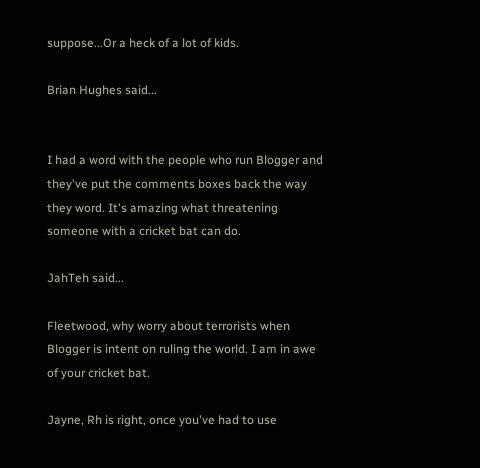suppose...Or a heck of a lot of kids.

Brian Hughes said...


I had a word with the people who run Blogger and they've put the comments boxes back the way they word. It's amazing what threatening someone with a cricket bat can do.

JahTeh said...

Fleetwood, why worry about terrorists when Blogger is intent on ruling the world. I am in awe of your cricket bat.

Jayne, Rh is right, once you've had to use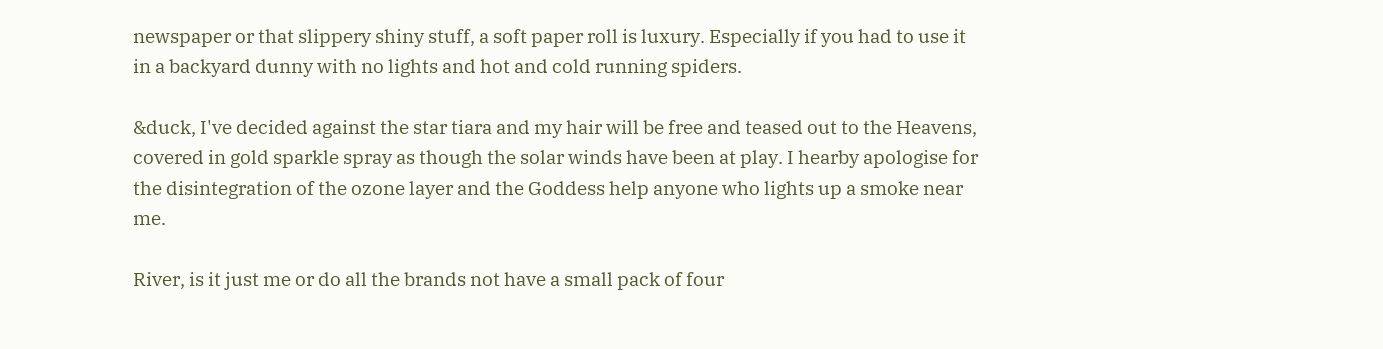newspaper or that slippery shiny stuff, a soft paper roll is luxury. Especially if you had to use it in a backyard dunny with no lights and hot and cold running spiders.

&duck, I've decided against the star tiara and my hair will be free and teased out to the Heavens, covered in gold sparkle spray as though the solar winds have been at play. I hearby apologise for the disintegration of the ozone layer and the Goddess help anyone who lights up a smoke near me.

River, is it just me or do all the brands not have a small pack of four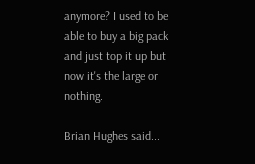anymore? I used to be able to buy a big pack and just top it up but now it's the large or nothing.

Brian Hughes said...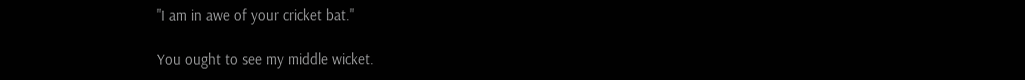"I am in awe of your cricket bat."

You ought to see my middle wicket.